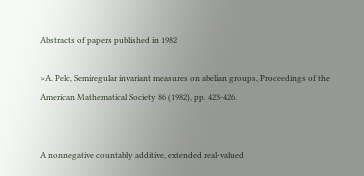Abstracts of papers published in 1982

>A. Pelc, Semiregular invariant measures on abelian groups, Proceedings of the American Mathematical Society 86 (1982), pp. 423-426.


A nonnegative countably additive, extended real-valued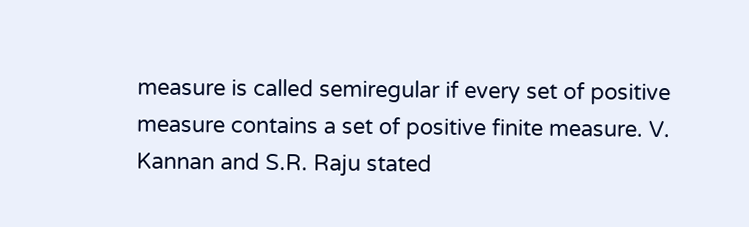measure is called semiregular if every set of positive measure contains a set of positive finite measure. V. Kannan and S.R. Raju stated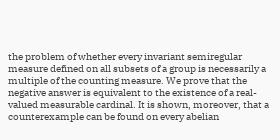the problem of whether every invariant semiregular measure defined on all subsets of a group is necessarily a multiple of the counting measure. We prove that the negative answer is equivalent to the existence of a real-valued measurable cardinal. It is shown, moreover, that a counterexample can be found on every abelian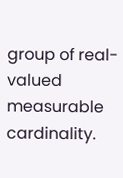group of real-valued measurable cardinality.